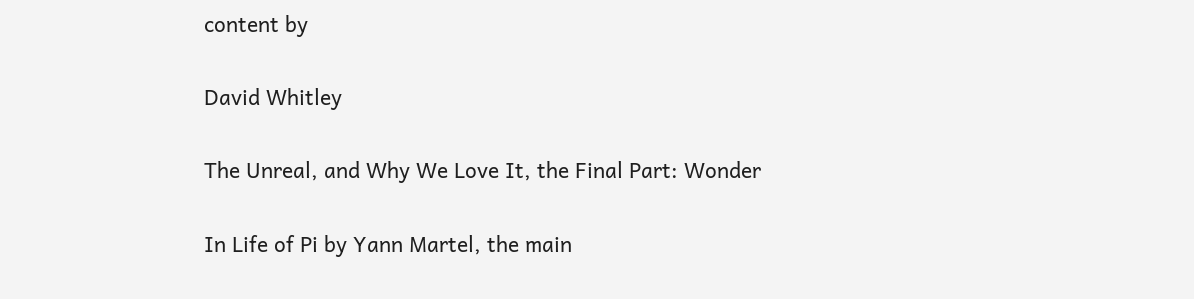content by

David Whitley

The Unreal, and Why We Love It, the Final Part: Wonder

In Life of Pi by Yann Martel, the main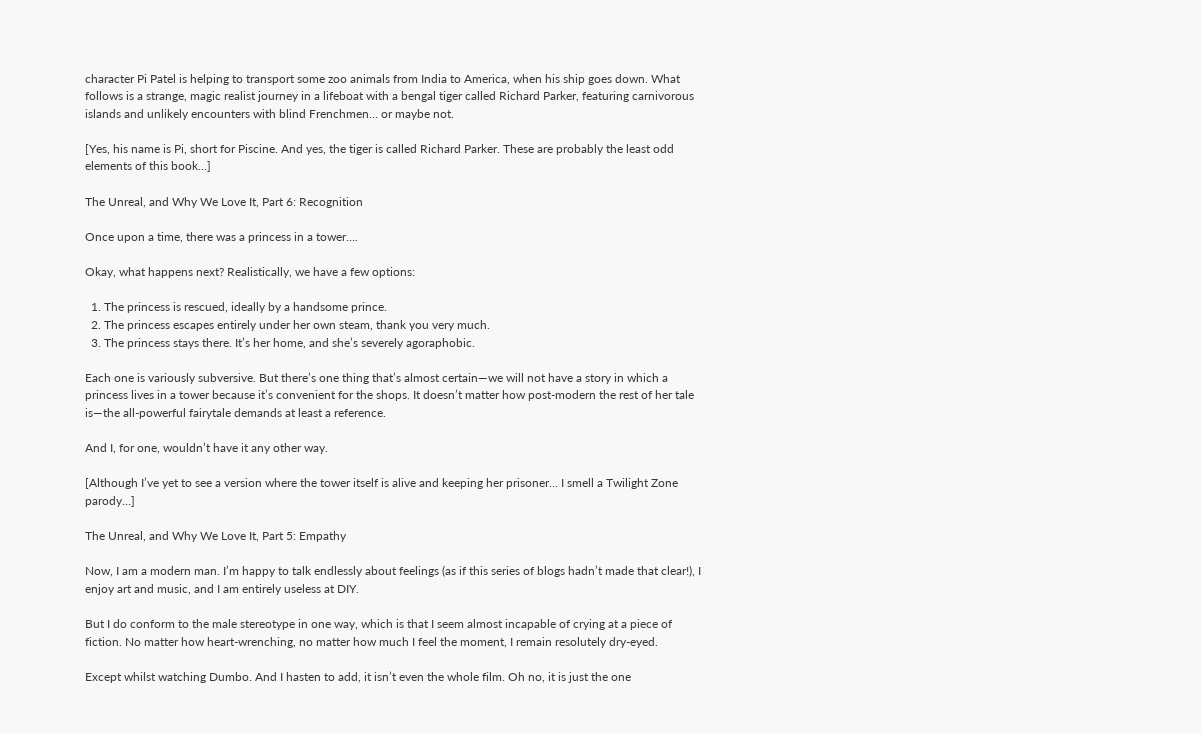character Pi Patel is helping to transport some zoo animals from India to America, when his ship goes down. What follows is a strange, magic realist journey in a lifeboat with a bengal tiger called Richard Parker, featuring carnivorous islands and unlikely encounters with blind Frenchmen… or maybe not.

[Yes, his name is Pi, short for Piscine. And yes, the tiger is called Richard Parker. These are probably the least odd elements of this book…]

The Unreal, and Why We Love It, Part 6: Recognition

Once upon a time, there was a princess in a tower….

Okay, what happens next? Realistically, we have a few options:

  1. The princess is rescued, ideally by a handsome prince.
  2. The princess escapes entirely under her own steam, thank you very much.
  3. The princess stays there. It’s her home, and she’s severely agoraphobic.

Each one is variously subversive. But there’s one thing that’s almost certain—we will not have a story in which a princess lives in a tower because it’s convenient for the shops. It doesn’t matter how post-modern the rest of her tale is—the all-powerful fairytale demands at least a reference.

And I, for one, wouldn’t have it any other way.

[Although I’ve yet to see a version where the tower itself is alive and keeping her prisoner… I smell a Twilight Zone parody…]

The Unreal, and Why We Love It, Part 5: Empathy

Now, I am a modern man. I’m happy to talk endlessly about feelings (as if this series of blogs hadn’t made that clear!), I enjoy art and music, and I am entirely useless at DIY.

But I do conform to the male stereotype in one way, which is that I seem almost incapable of crying at a piece of fiction. No matter how heart-wrenching, no matter how much I feel the moment, I remain resolutely dry-eyed.

Except whilst watching Dumbo. And I hasten to add, it isn’t even the whole film. Oh no, it is just the one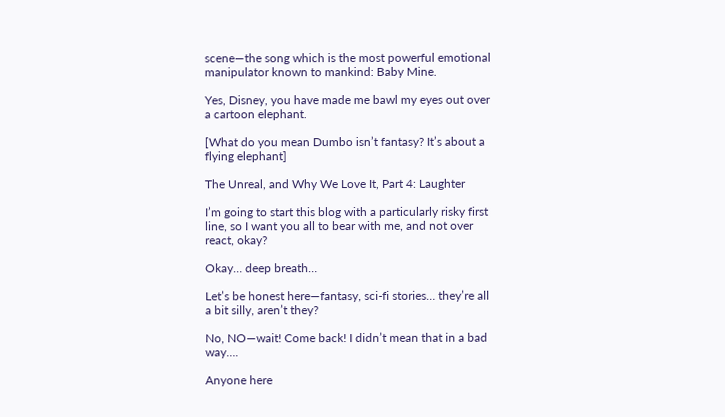scene—the song which is the most powerful emotional manipulator known to mankind: Baby Mine.

Yes, Disney, you have made me bawl my eyes out over a cartoon elephant.

[What do you mean Dumbo isn’t fantasy? It’s about a flying elephant]

The Unreal, and Why We Love It, Part 4: Laughter

I’m going to start this blog with a particularly risky first line, so I want you all to bear with me, and not over react, okay?

Okay… deep breath…

Let’s be honest here—fantasy, sci-fi stories… they’re all a bit silly, aren’t they?

No, NO—wait! Come back! I didn’t mean that in a bad way….

Anyone here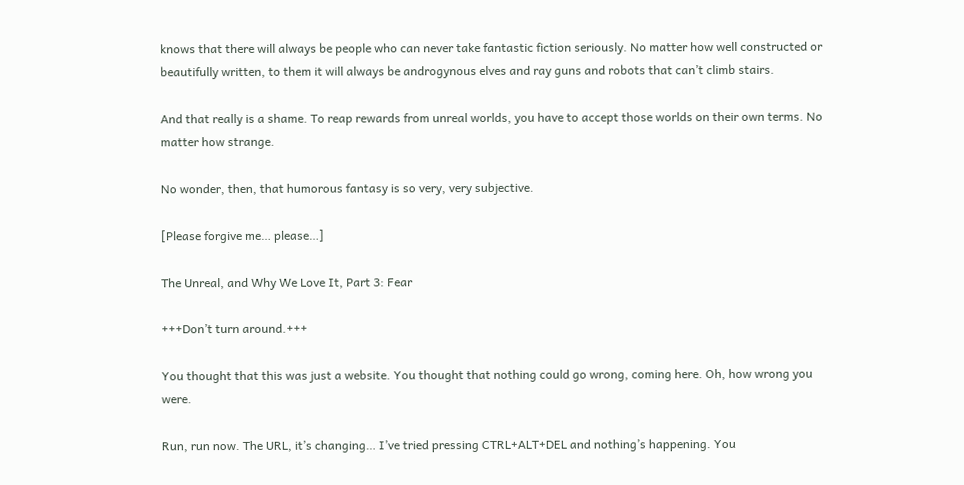knows that there will always be people who can never take fantastic fiction seriously. No matter how well constructed or beautifully written, to them it will always be androgynous elves and ray guns and robots that can’t climb stairs.

And that really is a shame. To reap rewards from unreal worlds, you have to accept those worlds on their own terms. No matter how strange.

No wonder, then, that humorous fantasy is so very, very subjective.

[Please forgive me… please…]

The Unreal, and Why We Love It, Part 3: Fear

+++Don’t turn around.+++

You thought that this was just a website. You thought that nothing could go wrong, coming here. Oh, how wrong you were.

Run, run now. The URL, it’s changing… I’ve tried pressing CTRL+ALT+DEL and nothing’s happening. You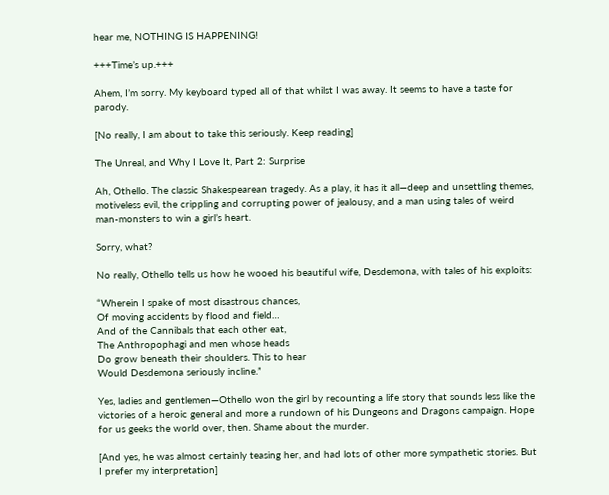hear me, NOTHING IS HAPPENING!

+++Time’s up.+++

Ahem, I’m sorry. My keyboard typed all of that whilst I was away. It seems to have a taste for parody.

[No really, I am about to take this seriously. Keep reading]

The Unreal, and Why I Love It, Part 2: Surprise

Ah, Othello. The classic Shakespearean tragedy. As a play, it has it all—deep and unsettling themes, motiveless evil, the crippling and corrupting power of jealousy, and a man using tales of weird man-monsters to win a girl’s heart.

Sorry, what?

No really, Othello tells us how he wooed his beautiful wife, Desdemona, with tales of his exploits:

“Wherein I spake of most disastrous chances,
Of moving accidents by flood and field…
And of the Cannibals that each other eat,
The Anthropophagi and men whose heads
Do grow beneath their shoulders. This to hear
Would Desdemona seriously incline.”

Yes, ladies and gentlemen—Othello won the girl by recounting a life story that sounds less like the victories of a heroic general and more a rundown of his Dungeons and Dragons campaign. Hope for us geeks the world over, then. Shame about the murder.

[And yes, he was almost certainly teasing her, and had lots of other more sympathetic stories. But I prefer my interpretation]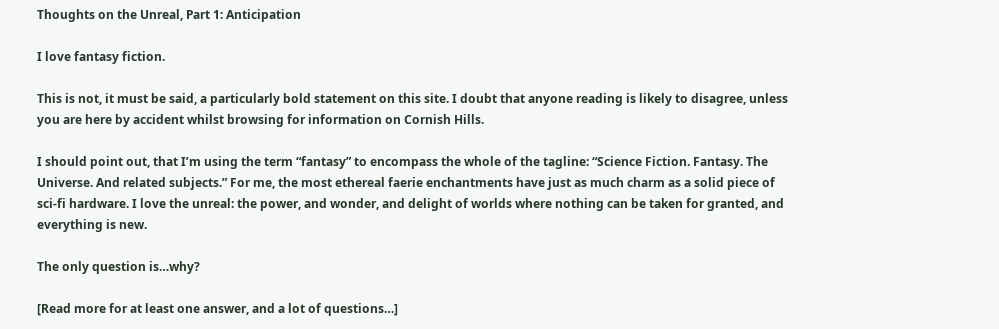Thoughts on the Unreal, Part 1: Anticipation

I love fantasy fiction.

This is not, it must be said, a particularly bold statement on this site. I doubt that anyone reading is likely to disagree, unless you are here by accident whilst browsing for information on Cornish Hills.

I should point out, that I’m using the term “fantasy” to encompass the whole of the tagline: “Science Fiction. Fantasy. The Universe. And related subjects.” For me, the most ethereal faerie enchantments have just as much charm as a solid piece of sci-fi hardware. I love the unreal: the power, and wonder, and delight of worlds where nothing can be taken for granted, and everything is new.

The only question is…why?

[Read more for at least one answer, and a lot of questions…]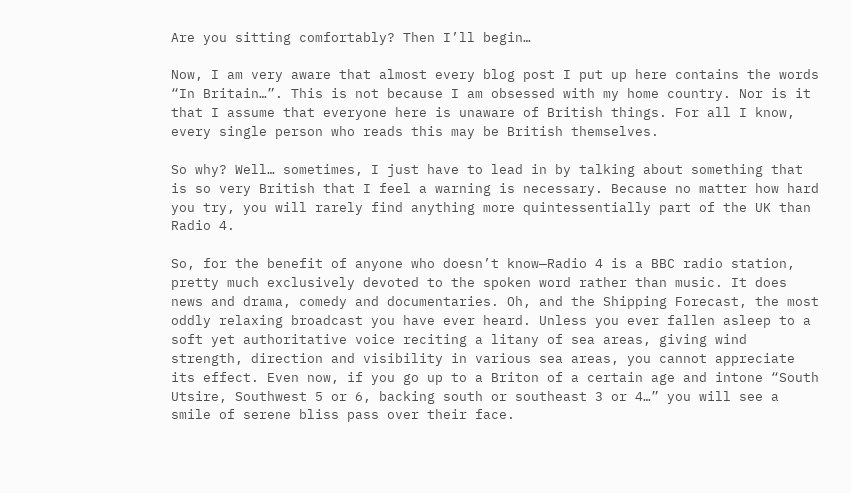Are you sitting comfortably? Then I’ll begin…

Now, I am very aware that almost every blog post I put up here contains the words “In Britain…”. This is not because I am obsessed with my home country. Nor is it that I assume that everyone here is unaware of British things. For all I know, every single person who reads this may be British themselves.

So why? Well… sometimes, I just have to lead in by talking about something that is so very British that I feel a warning is necessary. Because no matter how hard you try, you will rarely find anything more quintessentially part of the UK than Radio 4.

So, for the benefit of anyone who doesn’t know—Radio 4 is a BBC radio station, pretty much exclusively devoted to the spoken word rather than music. It does news and drama, comedy and documentaries. Oh, and the Shipping Forecast, the most oddly relaxing broadcast you have ever heard. Unless you ever fallen asleep to a soft yet authoritative voice reciting a litany of sea areas, giving wind strength, direction and visibility in various sea areas, you cannot appreciate its effect. Even now, if you go up to a Briton of a certain age and intone “South Utsire, Southwest 5 or 6, backing south or southeast 3 or 4…” you will see a smile of serene bliss pass over their face.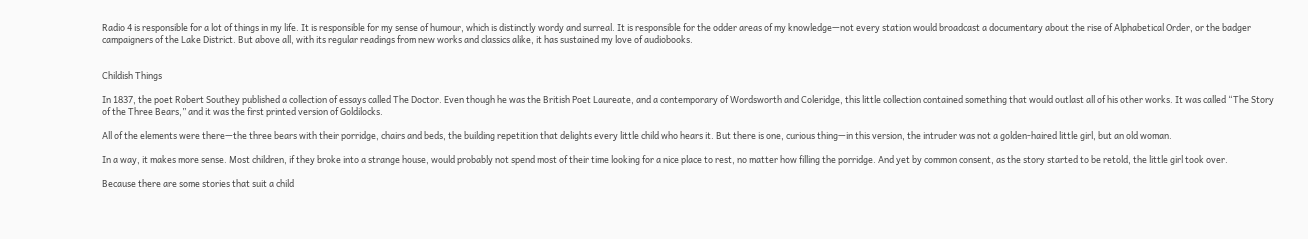Radio 4 is responsible for a lot of things in my life. It is responsible for my sense of humour, which is distinctly wordy and surreal. It is responsible for the odder areas of my knowledge—not every station would broadcast a documentary about the rise of Alphabetical Order, or the badger campaigners of the Lake District. But above all, with its regular readings from new works and classics alike, it has sustained my love of audiobooks.


Childish Things

In 1837, the poet Robert Southey published a collection of essays called The Doctor. Even though he was the British Poet Laureate, and a contemporary of Wordsworth and Coleridge, this little collection contained something that would outlast all of his other works. It was called “The Story of the Three Bears,” and it was the first printed version of Goldilocks.

All of the elements were there—the three bears with their porridge, chairs and beds, the building repetition that delights every little child who hears it. But there is one, curious thing—in this version, the intruder was not a golden-haired little girl, but an old woman.

In a way, it makes more sense. Most children, if they broke into a strange house, would probably not spend most of their time looking for a nice place to rest, no matter how filling the porridge. And yet by common consent, as the story started to be retold, the little girl took over.

Because there are some stories that suit a child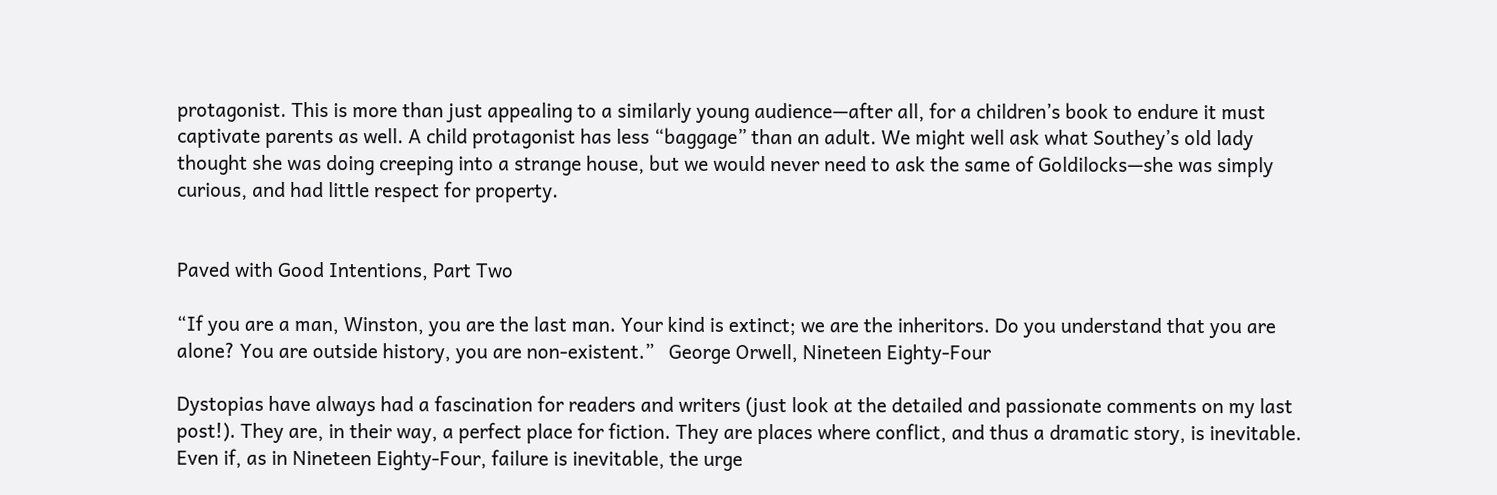protagonist. This is more than just appealing to a similarly young audience—after all, for a children’s book to endure it must captivate parents as well. A child protagonist has less “baggage” than an adult. We might well ask what Southey’s old lady thought she was doing creeping into a strange house, but we would never need to ask the same of Goldilocks—she was simply curious, and had little respect for property.


Paved with Good Intentions, Part Two

“If you are a man, Winston, you are the last man. Your kind is extinct; we are the inheritors. Do you understand that you are alone? You are outside history, you are non-existent.”   George Orwell, Nineteen Eighty-Four

Dystopias have always had a fascination for readers and writers (just look at the detailed and passionate comments on my last post!). They are, in their way, a perfect place for fiction. They are places where conflict, and thus a dramatic story, is inevitable. Even if, as in Nineteen Eighty-Four, failure is inevitable, the urge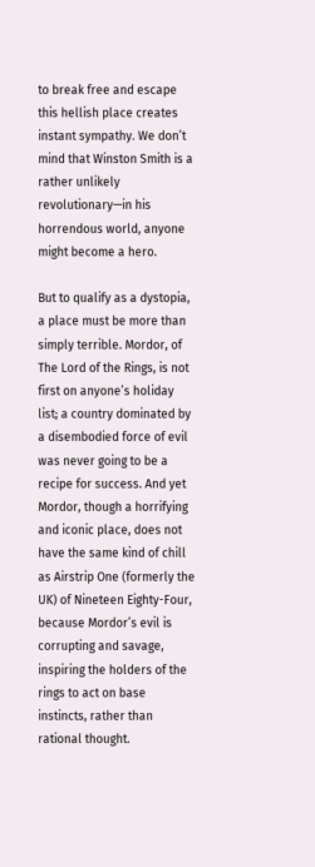to break free and escape this hellish place creates instant sympathy. We don’t mind that Winston Smith is a rather unlikely revolutionary—in his horrendous world, anyone might become a hero.

But to qualify as a dystopia, a place must be more than simply terrible. Mordor, of The Lord of the Rings, is not first on anyone’s holiday list; a country dominated by a disembodied force of evil was never going to be a recipe for success. And yet Mordor, though a horrifying and iconic place, does not have the same kind of chill as Airstrip One (formerly the UK) of Nineteen Eighty-Four, because Mordor’s evil is corrupting and savage, inspiring the holders of the rings to act on base instincts, rather than rational thought.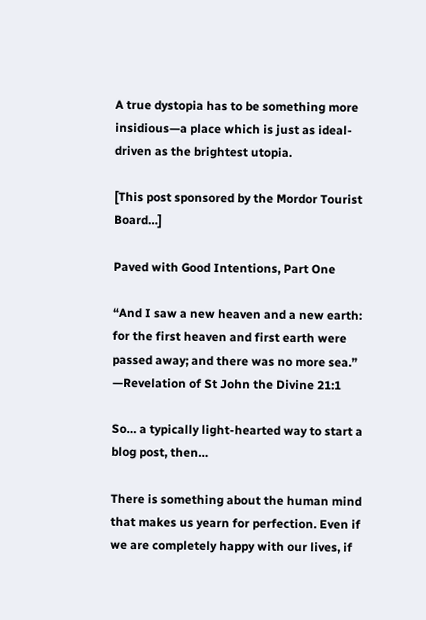A true dystopia has to be something more insidious—a place which is just as ideal-driven as the brightest utopia.

[This post sponsored by the Mordor Tourist Board…]

Paved with Good Intentions, Part One

“And I saw a new heaven and a new earth: for the first heaven and first earth were passed away; and there was no more sea.”   —Revelation of St John the Divine 21:1

So… a typically light-hearted way to start a blog post, then…

There is something about the human mind that makes us yearn for perfection. Even if we are completely happy with our lives, if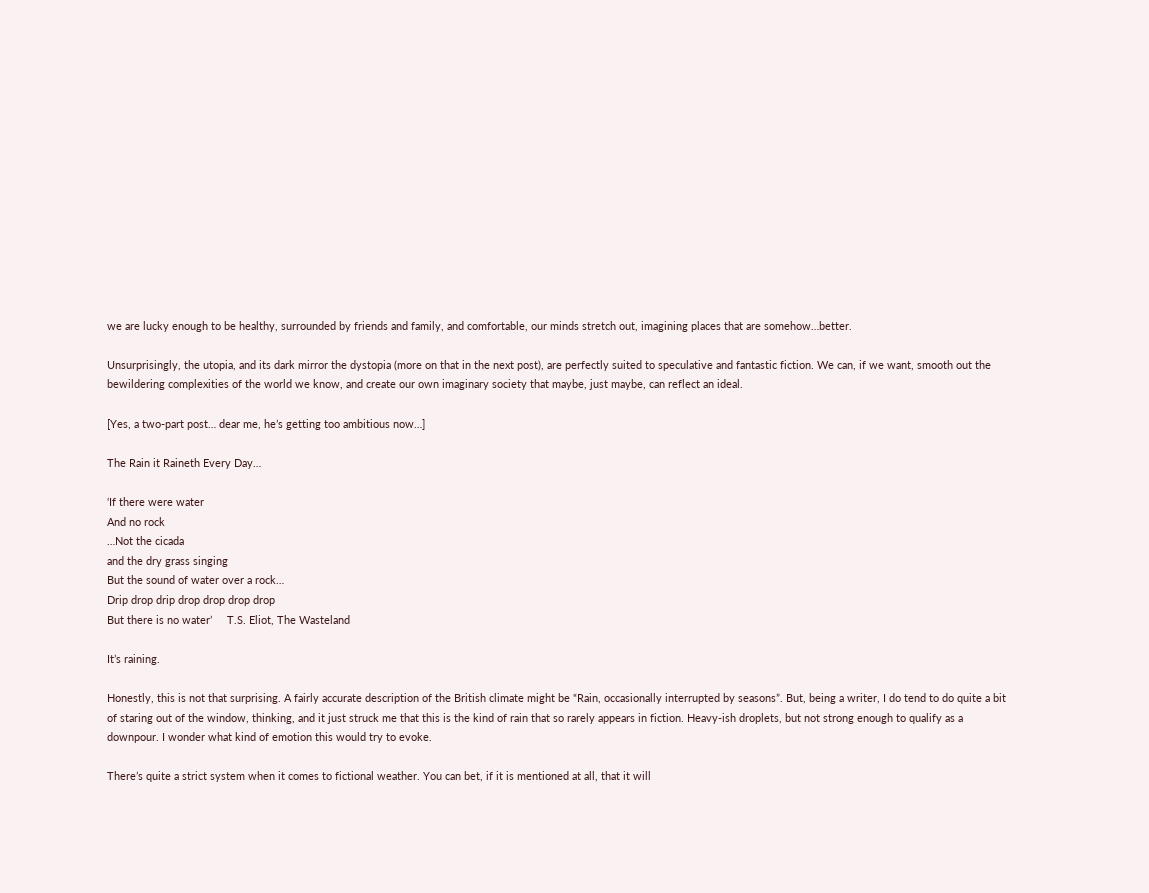we are lucky enough to be healthy, surrounded by friends and family, and comfortable, our minds stretch out, imagining places that are somehow…better.

Unsurprisingly, the utopia, and its dark mirror the dystopia (more on that in the next post), are perfectly suited to speculative and fantastic fiction. We can, if we want, smooth out the bewildering complexities of the world we know, and create our own imaginary society that maybe, just maybe, can reflect an ideal.

[Yes, a two-part post… dear me, he’s getting too ambitious now…]

The Rain it Raineth Every Day…

‘If there were water
And no rock
…Not the cicada
and the dry grass singing
But the sound of water over a rock…
Drip drop drip drop drop drop drop
But there is no water’     T.S. Eliot, The Wasteland

It’s raining.

Honestly, this is not that surprising. A fairly accurate description of the British climate might be “Rain, occasionally interrupted by seasons”. But, being a writer, I do tend to do quite a bit of staring out of the window, thinking, and it just struck me that this is the kind of rain that so rarely appears in fiction. Heavy-ish droplets, but not strong enough to qualify as a downpour. I wonder what kind of emotion this would try to evoke.

There’s quite a strict system when it comes to fictional weather. You can bet, if it is mentioned at all, that it will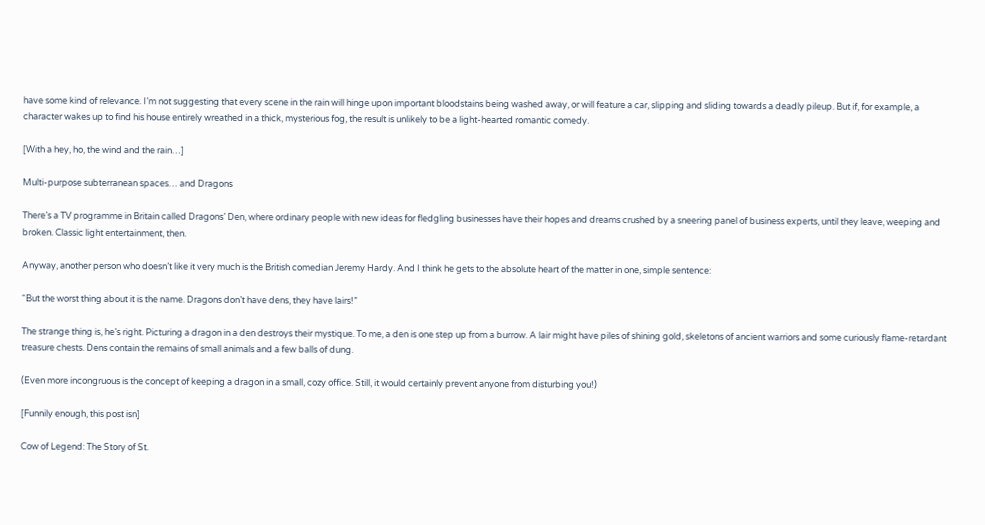have some kind of relevance. I’m not suggesting that every scene in the rain will hinge upon important bloodstains being washed away, or will feature a car, slipping and sliding towards a deadly pileup. But if, for example, a character wakes up to find his house entirely wreathed in a thick, mysterious fog, the result is unlikely to be a light-hearted romantic comedy.

[With a hey, ho, the wind and the rain…]

Multi-purpose subterranean spaces… and Dragons

There’s a TV programme in Britain called Dragons’ Den, where ordinary people with new ideas for fledgling businesses have their hopes and dreams crushed by a sneering panel of business experts, until they leave, weeping and broken. Classic light entertainment, then.

Anyway, another person who doesn’t like it very much is the British comedian Jeremy Hardy. And I think he gets to the absolute heart of the matter in one, simple sentence:

“But the worst thing about it is the name. Dragons don’t have dens, they have lairs!”

The strange thing is, he’s right. Picturing a dragon in a den destroys their mystique. To me, a den is one step up from a burrow. A lair might have piles of shining gold, skeletons of ancient warriors and some curiously flame-retardant treasure chests. Dens contain the remains of small animals and a few balls of dung.

(Even more incongruous is the concept of keeping a dragon in a small, cozy office. Still, it would certainly prevent anyone from disturbing you!)

[Funnily enough, this post isn]

Cow of Legend: The Story of St.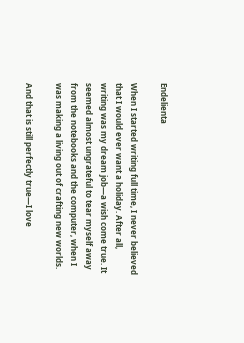Endelienta

When I started writing full time, I never believed that I would ever want a holiday. After all, writing was my dream job—a wish come true. It seemed almost ungrateful to tear myself away from the notebooks and the computer, when I was making a living out of crafting new worlds.

And that is still perfectly true—I love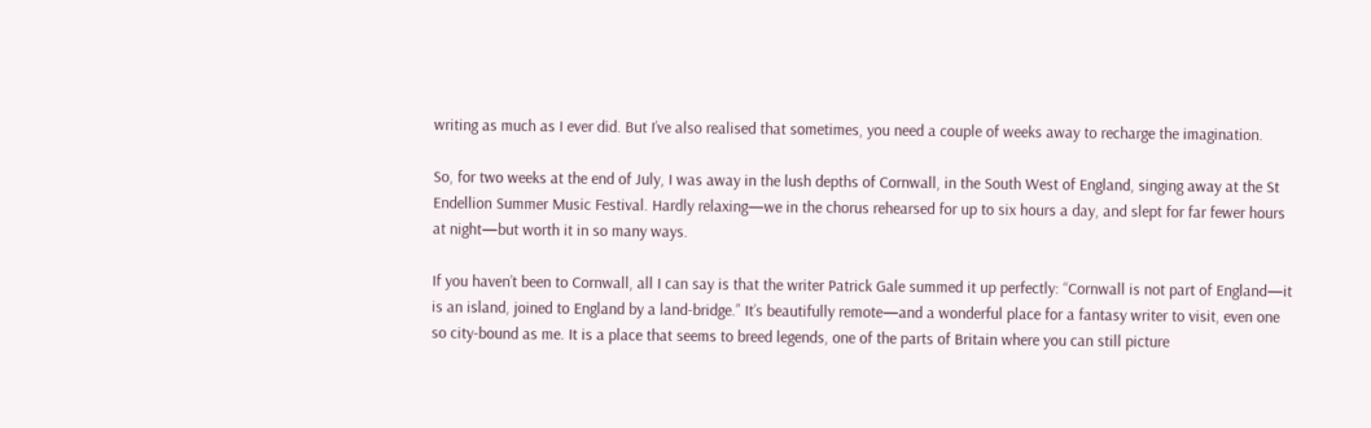writing as much as I ever did. But I’ve also realised that sometimes, you need a couple of weeks away to recharge the imagination.

So, for two weeks at the end of July, I was away in the lush depths of Cornwall, in the South West of England, singing away at the St Endellion Summer Music Festival. Hardly relaxing—we in the chorus rehearsed for up to six hours a day, and slept for far fewer hours at night—but worth it in so many ways.

If you haven’t been to Cornwall, all I can say is that the writer Patrick Gale summed it up perfectly: “Cornwall is not part of England—it is an island, joined to England by a land-bridge.” It’s beautifully remote—and a wonderful place for a fantasy writer to visit, even one so city-bound as me. It is a place that seems to breed legends, one of the parts of Britain where you can still picture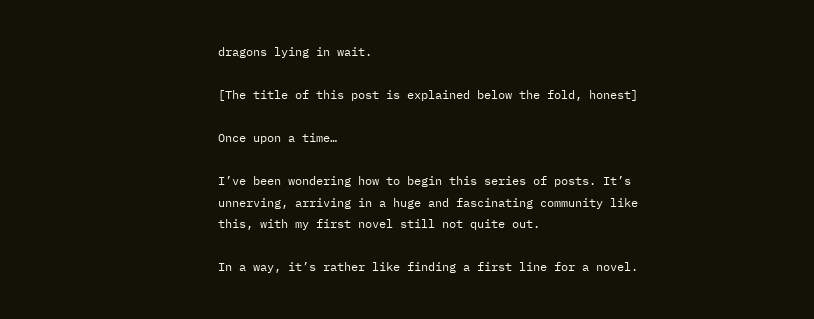dragons lying in wait.

[The title of this post is explained below the fold, honest]

Once upon a time…

I’ve been wondering how to begin this series of posts. It’s unnerving, arriving in a huge and fascinating community like this, with my first novel still not quite out.

In a way, it’s rather like finding a first line for a novel.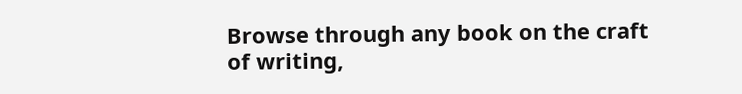Browse through any book on the craft of writing,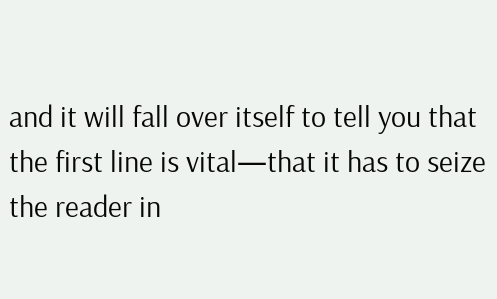and it will fall over itself to tell you that the first line is vital—that it has to seize the reader in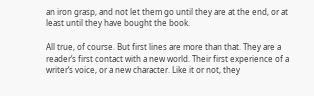an iron grasp, and not let them go until they are at the end, or at least until they have bought the book.

All true, of course. But first lines are more than that. They are a reader’s first contact with a new world. Their first experience of a writer’s voice, or a new character. Like it or not, they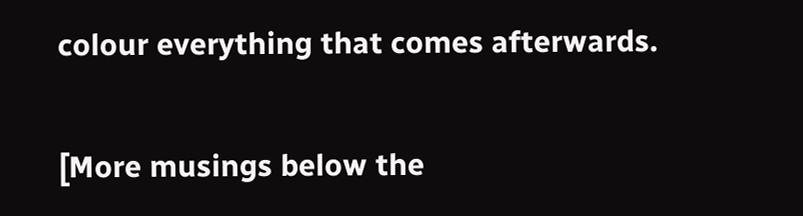colour everything that comes afterwards.

[More musings below the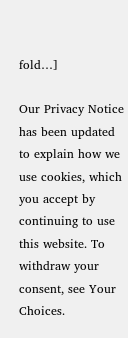fold…]

Our Privacy Notice has been updated to explain how we use cookies, which you accept by continuing to use this website. To withdraw your consent, see Your Choices.